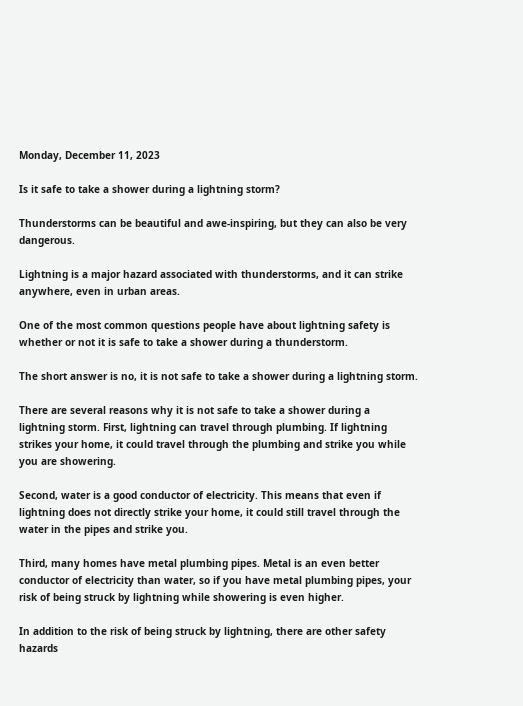Monday, December 11, 2023

Is it safe to take a shower during a lightning storm?

Thunderstorms can be beautiful and awe-inspiring, but they can also be very dangerous.

Lightning is a major hazard associated with thunderstorms, and it can strike anywhere, even in urban areas.

One of the most common questions people have about lightning safety is whether or not it is safe to take a shower during a thunderstorm.

The short answer is no, it is not safe to take a shower during a lightning storm.

There are several reasons why it is not safe to take a shower during a lightning storm. First, lightning can travel through plumbing. If lightning strikes your home, it could travel through the plumbing and strike you while you are showering.

Second, water is a good conductor of electricity. This means that even if lightning does not directly strike your home, it could still travel through the water in the pipes and strike you.

Third, many homes have metal plumbing pipes. Metal is an even better conductor of electricity than water, so if you have metal plumbing pipes, your risk of being struck by lightning while showering is even higher.

In addition to the risk of being struck by lightning, there are other safety hazards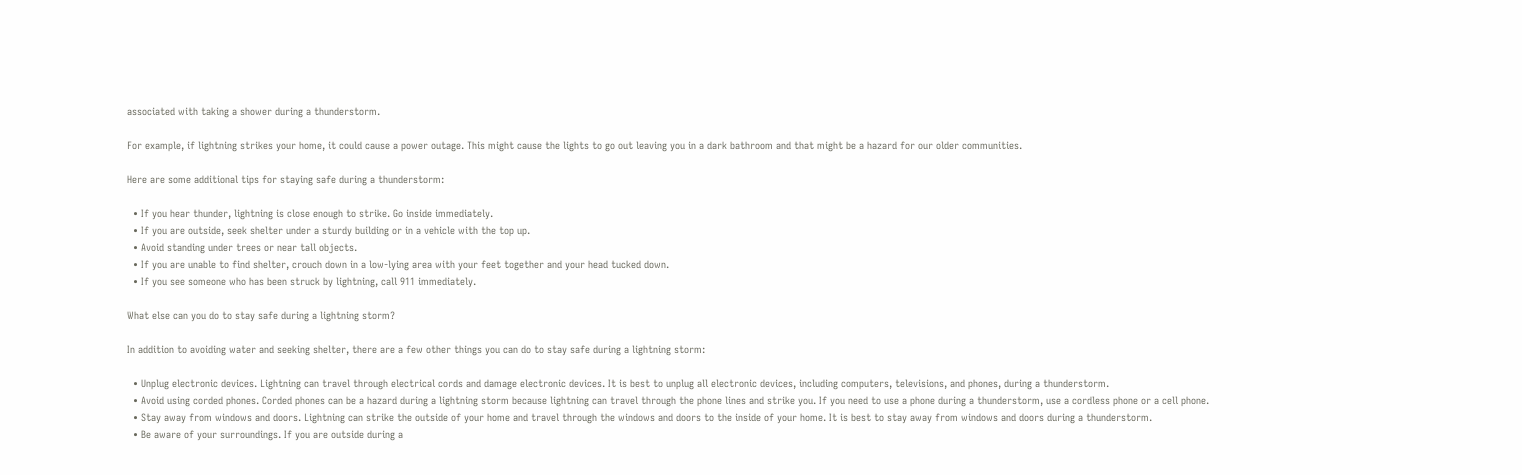associated with taking a shower during a thunderstorm.

For example, if lightning strikes your home, it could cause a power outage. This might cause the lights to go out leaving you in a dark bathroom and that might be a hazard for our older communities.

Here are some additional tips for staying safe during a thunderstorm:

  • If you hear thunder, lightning is close enough to strike. Go inside immediately.
  • If you are outside, seek shelter under a sturdy building or in a vehicle with the top up.
  • Avoid standing under trees or near tall objects.
  • If you are unable to find shelter, crouch down in a low-lying area with your feet together and your head tucked down.
  • If you see someone who has been struck by lightning, call 911 immediately.

What else can you do to stay safe during a lightning storm?

In addition to avoiding water and seeking shelter, there are a few other things you can do to stay safe during a lightning storm:

  • Unplug electronic devices. Lightning can travel through electrical cords and damage electronic devices. It is best to unplug all electronic devices, including computers, televisions, and phones, during a thunderstorm.
  • Avoid using corded phones. Corded phones can be a hazard during a lightning storm because lightning can travel through the phone lines and strike you. If you need to use a phone during a thunderstorm, use a cordless phone or a cell phone.
  • Stay away from windows and doors. Lightning can strike the outside of your home and travel through the windows and doors to the inside of your home. It is best to stay away from windows and doors during a thunderstorm.
  • Be aware of your surroundings. If you are outside during a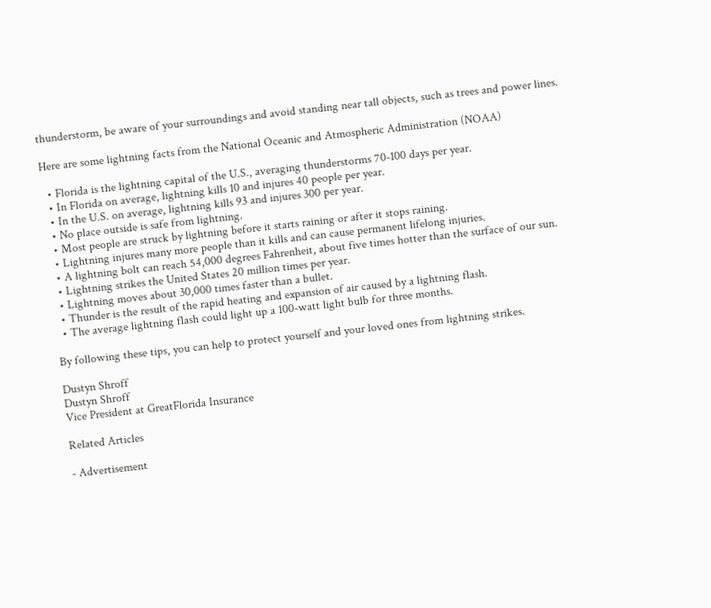thunderstorm, be aware of your surroundings and avoid standing near tall objects, such as trees and power lines.

Here are some lightning facts from the National Oceanic and Atmospheric Administration (NOAA)

  • Florida is the lightning capital of the U.S., averaging thunderstorms 70-100 days per year.
  • In Florida on average, lightning kills 10 and injures 40 people per year.
  • In the U.S. on average, lightning kills 93 and injures 300 per year.
  • No place outside is safe from lightning.
  • Most people are struck by lightning before it starts raining or after it stops raining.
  • Lightning injures many more people than it kills and can cause permanent lifelong injuries.
  • A lightning bolt can reach 54,000 degrees Fahrenheit, about five times hotter than the surface of our sun.
  • Lightning strikes the United States 20 million times per year.
  • Lightning moves about 30,000 times faster than a bullet.
  • Thunder is the result of the rapid heating and expansion of air caused by a lightning flash.
  • The average lightning flash could light up a 100-watt light bulb for three months.

By following these tips, you can help to protect yourself and your loved ones from lightning strikes.

Dustyn Shroff
Dustyn Shroff
Vice President at GreatFlorida Insurance

Related Articles

- Advertisement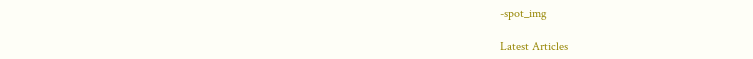-spot_img

Latest Articles